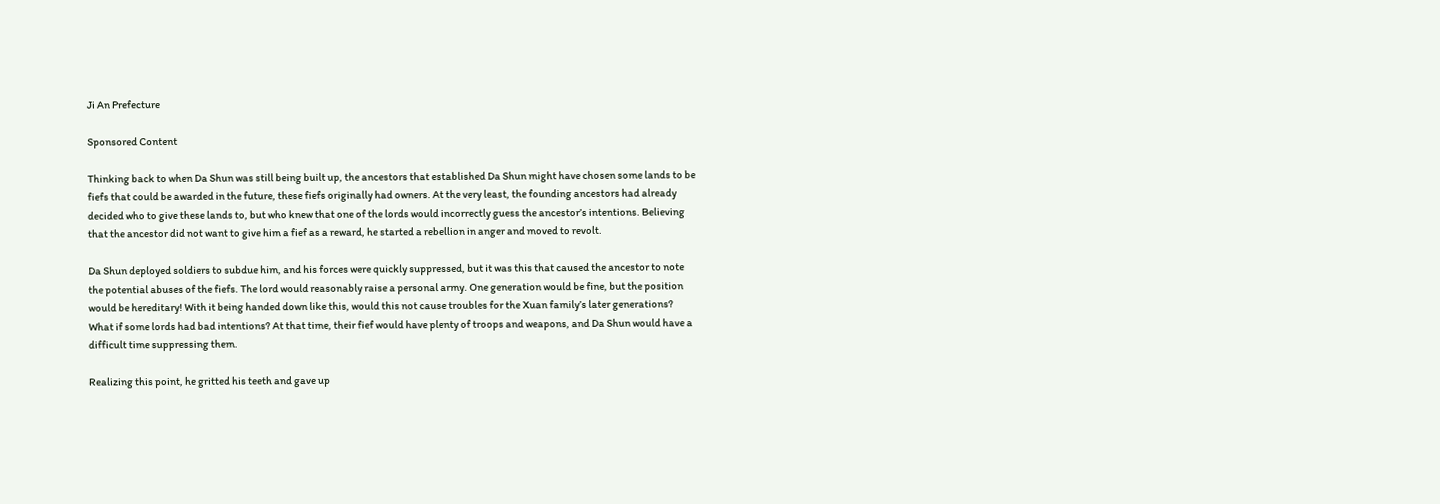Ji An Prefecture

Sponsored Content

Thinking back to when Da Shun was still being built up, the ancestors that established Da Shun might have chosen some lands to be fiefs that could be awarded in the future, these fiefs originally had owners. At the very least, the founding ancestors had already decided who to give these lands to, but who knew that one of the lords would incorrectly guess the ancestor’s intentions. Believing that the ancestor did not want to give him a fief as a reward, he started a rebellion in anger and moved to revolt.

Da Shun deployed soldiers to subdue him, and his forces were quickly suppressed, but it was this that caused the ancestor to note the potential abuses of the fiefs. The lord would reasonably raise a personal army. One generation would be fine, but the position would be hereditary! With it being handed down like this, would this not cause troubles for the Xuan family’s later generations? What if some lords had bad intentions? At that time, their fief would have plenty of troops and weapons, and Da Shun would have a difficult time suppressing them.

Realizing this point, he gritted his teeth and gave up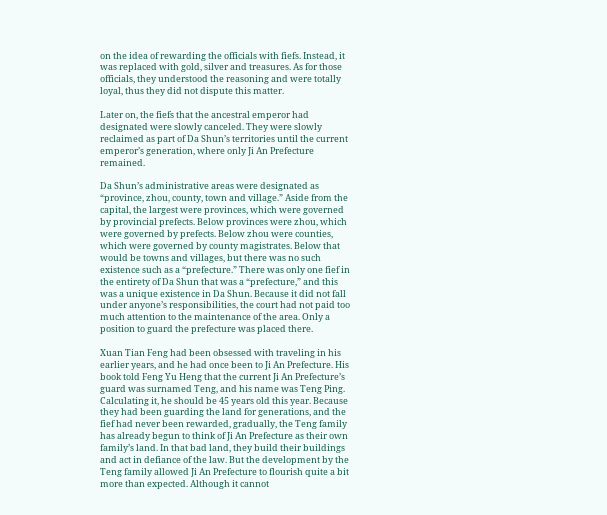on the idea of rewarding the officials with fiefs. Instead, it was replaced with gold, silver and treasures. As for those officials, they understood the reasoning and were totally loyal, thus they did not dispute this matter.

Later on, the fiefs that the ancestral emperor had designated were slowly canceled. They were slowly reclaimed as part of Da Shun’s territories until the current emperor’s generation, where only Ji An Prefecture remained.

Da Shun’s administrative areas were designated as “province, zhou, county, town and village.” Aside from the capital, the largest were provinces, which were governed by provincial prefects. Below provinces were zhou, which were governed by prefects. Below zhou were counties, which were governed by county magistrates. Below that would be towns and villages, but there was no such existence such as a “prefecture.” There was only one fief in the entirety of Da Shun that was a “prefecture,” and this was a unique existence in Da Shun. Because it did not fall under anyone’s responsibilities, the court had not paid too much attention to the maintenance of the area. Only a position to guard the prefecture was placed there.

Xuan Tian Feng had been obsessed with traveling in his earlier years, and he had once been to Ji An Prefecture. His book told Feng Yu Heng that the current Ji An Prefecture’s guard was surnamed Teng, and his name was Teng Ping. Calculating it, he should be 45 years old this year. Because they had been guarding the land for generations, and the fief had never been rewarded, gradually, the Teng family has already begun to think of Ji An Prefecture as their own family’s land. In that bad land, they build their buildings and act in defiance of the law. But the development by the Teng family allowed Ji An Prefecture to flourish quite a bit more than expected. Although it cannot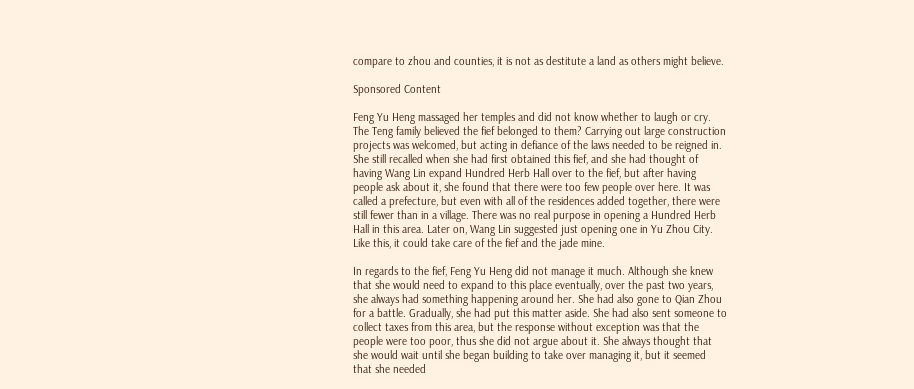compare to zhou and counties, it is not as destitute a land as others might believe.

Sponsored Content

Feng Yu Heng massaged her temples and did not know whether to laugh or cry. The Teng family believed the fief belonged to them? Carrying out large construction projects was welcomed, but acting in defiance of the laws needed to be reigned in. She still recalled when she had first obtained this fief, and she had thought of having Wang Lin expand Hundred Herb Hall over to the fief, but after having people ask about it, she found that there were too few people over here. It was called a prefecture, but even with all of the residences added together, there were still fewer than in a village. There was no real purpose in opening a Hundred Herb Hall in this area. Later on, Wang Lin suggested just opening one in Yu Zhou City. Like this, it could take care of the fief and the jade mine.

In regards to the fief, Feng Yu Heng did not manage it much. Although she knew that she would need to expand to this place eventually, over the past two years, she always had something happening around her. She had also gone to Qian Zhou for a battle. Gradually, she had put this matter aside. She had also sent someone to collect taxes from this area, but the response without exception was that the people were too poor, thus she did not argue about it. She always thought that she would wait until she began building to take over managing it, but it seemed that she needed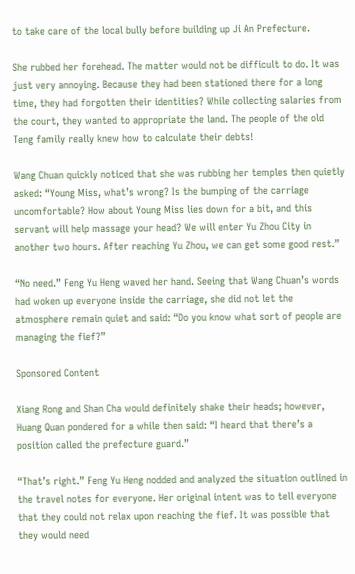to take care of the local bully before building up Ji An Prefecture.

She rubbed her forehead. The matter would not be difficult to do. It was just very annoying. Because they had been stationed there for a long time, they had forgotten their identities? While collecting salaries from the court, they wanted to appropriate the land. The people of the old Teng family really knew how to calculate their debts!

Wang Chuan quickly noticed that she was rubbing her temples then quietly asked: “Young Miss, what’s wrong? Is the bumping of the carriage uncomfortable? How about Young Miss lies down for a bit, and this servant will help massage your head? We will enter Yu Zhou City in another two hours. After reaching Yu Zhou, we can get some good rest.”

“No need.” Feng Yu Heng waved her hand. Seeing that Wang Chuan’s words had woken up everyone inside the carriage, she did not let the atmosphere remain quiet and said: “Do you know what sort of people are managing the fief?”

Sponsored Content

Xiang Rong and Shan Cha would definitely shake their heads; however, Huang Quan pondered for a while then said: “I heard that there’s a position called the prefecture guard.”

“That’s right.” Feng Yu Heng nodded and analyzed the situation outlined in the travel notes for everyone. Her original intent was to tell everyone that they could not relax upon reaching the fief. It was possible that they would need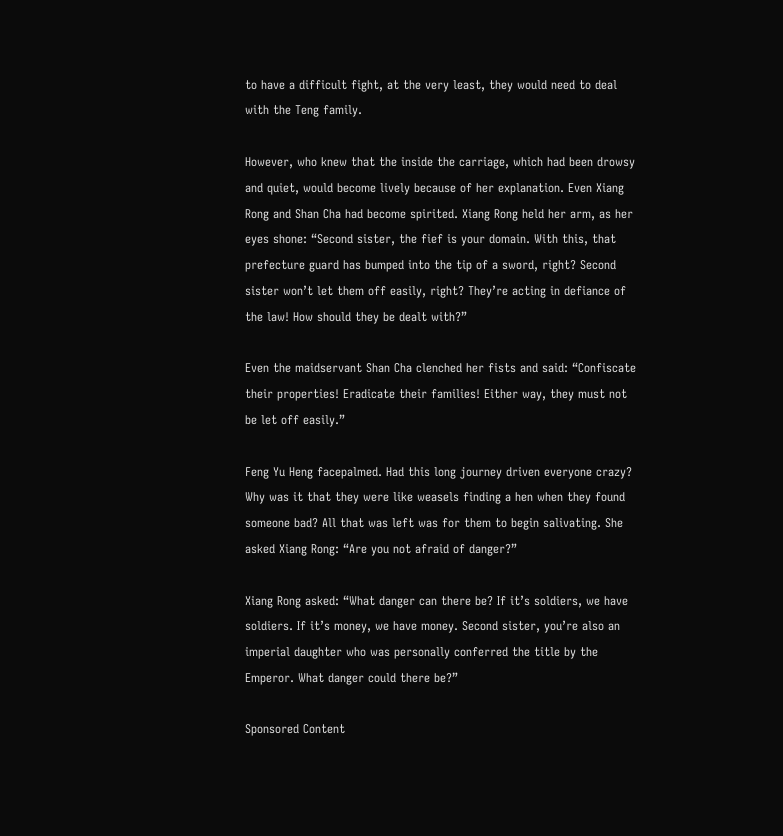to have a difficult fight, at the very least, they would need to deal with the Teng family.

However, who knew that the inside the carriage, which had been drowsy and quiet, would become lively because of her explanation. Even Xiang Rong and Shan Cha had become spirited. Xiang Rong held her arm, as her eyes shone: “Second sister, the fief is your domain. With this, that prefecture guard has bumped into the tip of a sword, right? Second sister won’t let them off easily, right? They’re acting in defiance of the law! How should they be dealt with?”

Even the maidservant Shan Cha clenched her fists and said: “Confiscate their properties! Eradicate their families! Either way, they must not be let off easily.”

Feng Yu Heng facepalmed. Had this long journey driven everyone crazy? Why was it that they were like weasels finding a hen when they found someone bad? All that was left was for them to begin salivating. She asked Xiang Rong: “Are you not afraid of danger?”

Xiang Rong asked: “What danger can there be? If it’s soldiers, we have soldiers. If it’s money, we have money. Second sister, you’re also an imperial daughter who was personally conferred the title by the Emperor. What danger could there be?”

Sponsored Content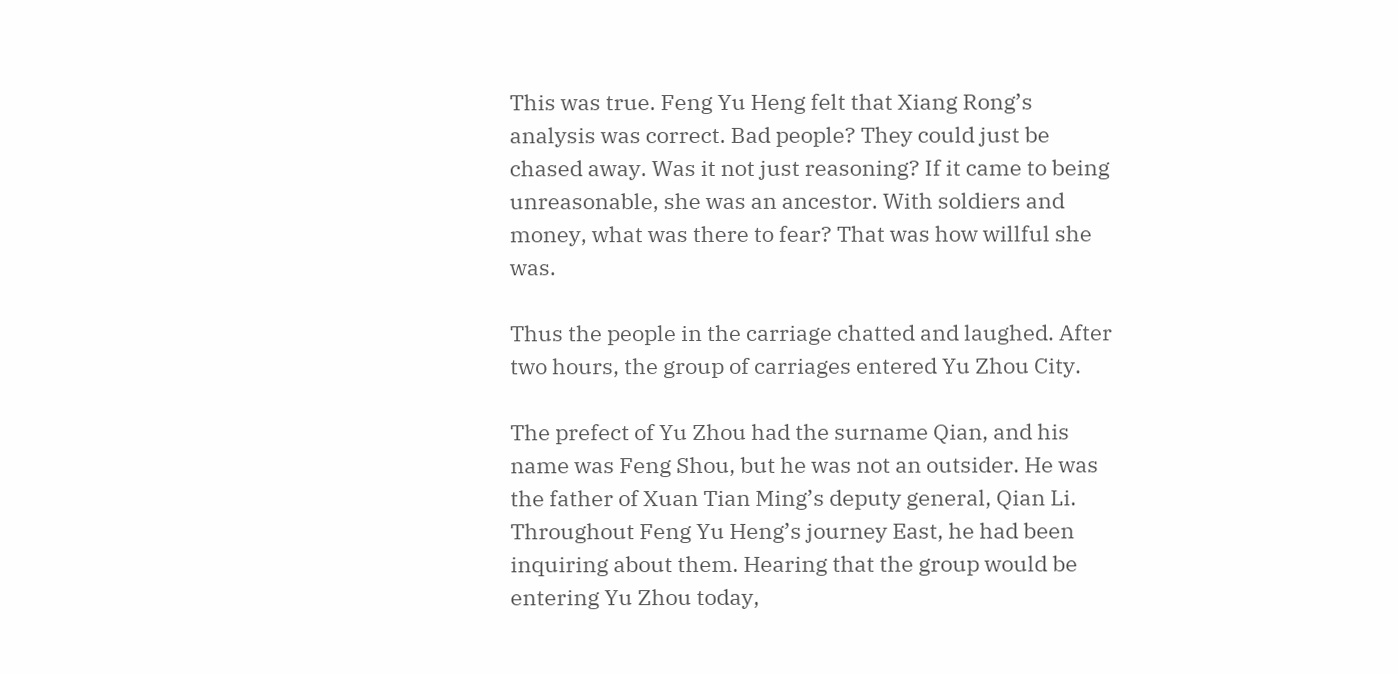This was true. Feng Yu Heng felt that Xiang Rong’s analysis was correct. Bad people? They could just be chased away. Was it not just reasoning? If it came to being unreasonable, she was an ancestor. With soldiers and money, what was there to fear? That was how willful she was.

Thus the people in the carriage chatted and laughed. After two hours, the group of carriages entered Yu Zhou City.

The prefect of Yu Zhou had the surname Qian, and his name was Feng Shou, but he was not an outsider. He was the father of Xuan Tian Ming’s deputy general, Qian Li. Throughout Feng Yu Heng’s journey East, he had been inquiring about them. Hearing that the group would be entering Yu Zhou today,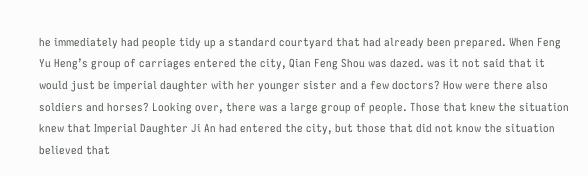he immediately had people tidy up a standard courtyard that had already been prepared. When Feng Yu Heng’s group of carriages entered the city, Qian Feng Shou was dazed. was it not said that it would just be imperial daughter with her younger sister and a few doctors? How were there also soldiers and horses? Looking over, there was a large group of people. Those that knew the situation knew that Imperial Daughter Ji An had entered the city, but those that did not know the situation believed that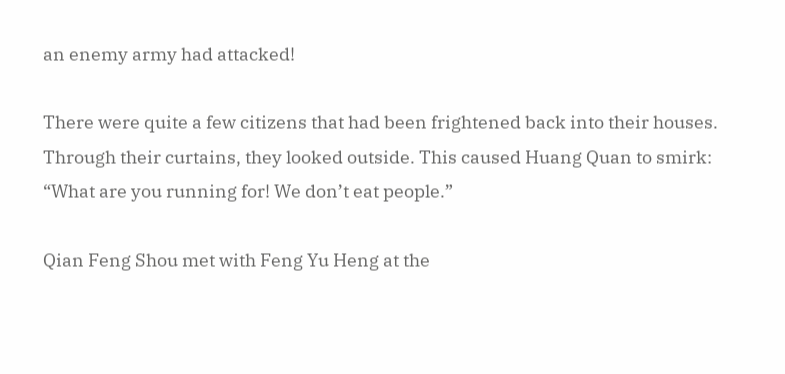an enemy army had attacked!

There were quite a few citizens that had been frightened back into their houses. Through their curtains, they looked outside. This caused Huang Quan to smirk: “What are you running for! We don’t eat people.”

Qian Feng Shou met with Feng Yu Heng at the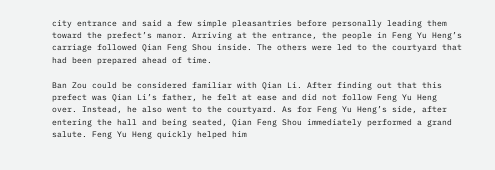city entrance and said a few simple pleasantries before personally leading them toward the prefect’s manor. Arriving at the entrance, the people in Feng Yu Heng’s carriage followed Qian Feng Shou inside. The others were led to the courtyard that had been prepared ahead of time.

Ban Zou could be considered familiar with Qian Li. After finding out that this prefect was Qian Li’s father, he felt at ease and did not follow Feng Yu Heng over. Instead, he also went to the courtyard. As for Feng Yu Heng’s side, after entering the hall and being seated, Qian Feng Shou immediately performed a grand salute. Feng Yu Heng quickly helped him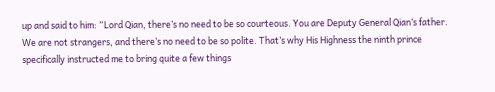up and said to him: “Lord Qian, there’s no need to be so courteous. You are Deputy General Qian’s father. We are not strangers, and there’s no need to be so polite. That’s why His Highness the ninth prince specifically instructed me to bring quite a few things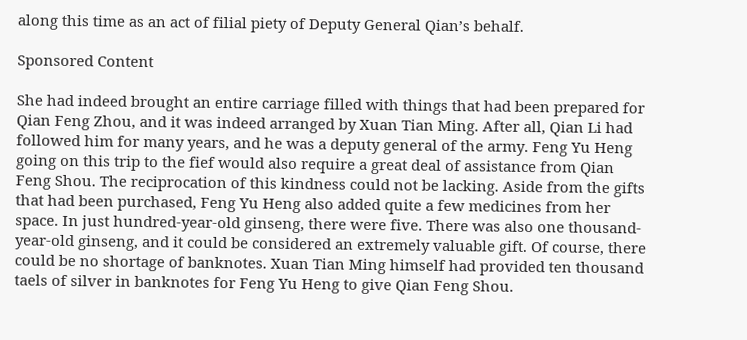along this time as an act of filial piety of Deputy General Qian’s behalf.

Sponsored Content

She had indeed brought an entire carriage filled with things that had been prepared for Qian Feng Zhou, and it was indeed arranged by Xuan Tian Ming. After all, Qian Li had followed him for many years, and he was a deputy general of the army. Feng Yu Heng going on this trip to the fief would also require a great deal of assistance from Qian Feng Shou. The reciprocation of this kindness could not be lacking. Aside from the gifts that had been purchased, Feng Yu Heng also added quite a few medicines from her space. In just hundred-year-old ginseng, there were five. There was also one thousand-year-old ginseng, and it could be considered an extremely valuable gift. Of course, there could be no shortage of banknotes. Xuan Tian Ming himself had provided ten thousand taels of silver in banknotes for Feng Yu Heng to give Qian Feng Shou.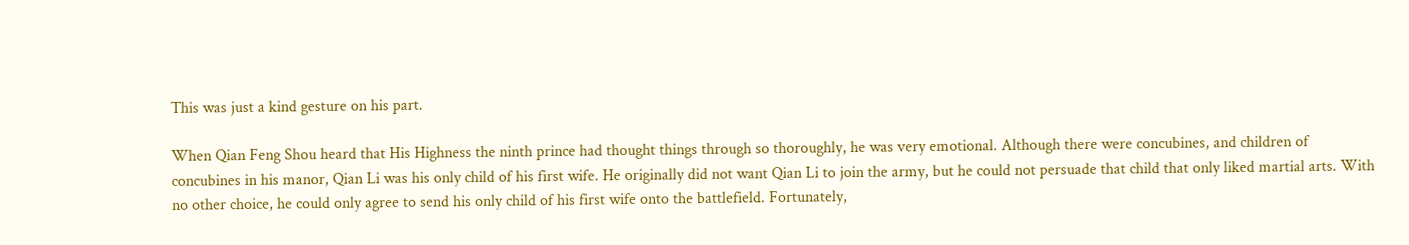This was just a kind gesture on his part.

When Qian Feng Shou heard that His Highness the ninth prince had thought things through so thoroughly, he was very emotional. Although there were concubines, and children of concubines in his manor, Qian Li was his only child of his first wife. He originally did not want Qian Li to join the army, but he could not persuade that child that only liked martial arts. With no other choice, he could only agree to send his only child of his first wife onto the battlefield. Fortunately,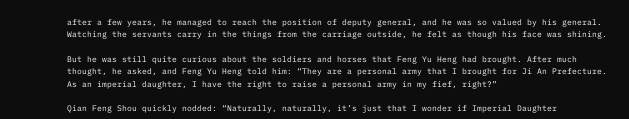after a few years, he managed to reach the position of deputy general, and he was so valued by his general. Watching the servants carry in the things from the carriage outside, he felt as though his face was shining.

But he was still quite curious about the soldiers and horses that Feng Yu Heng had brought. After much thought, he asked, and Feng Yu Heng told him: “They are a personal army that I brought for Ji An Prefecture. As an imperial daughter, I have the right to raise a personal army in my fief, right?”

Qian Feng Shou quickly nodded: “Naturally, naturally, it’s just that I wonder if Imperial Daughter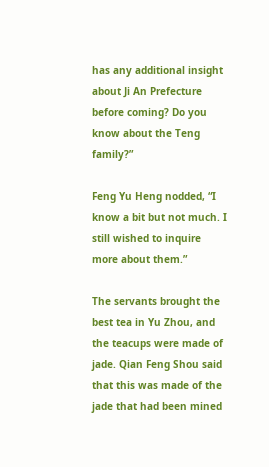has any additional insight about Ji An Prefecture before coming? Do you know about the Teng family?”

Feng Yu Heng nodded, “I know a bit but not much. I still wished to inquire more about them.”

The servants brought the best tea in Yu Zhou, and the teacups were made of jade. Qian Feng Shou said that this was made of the jade that had been mined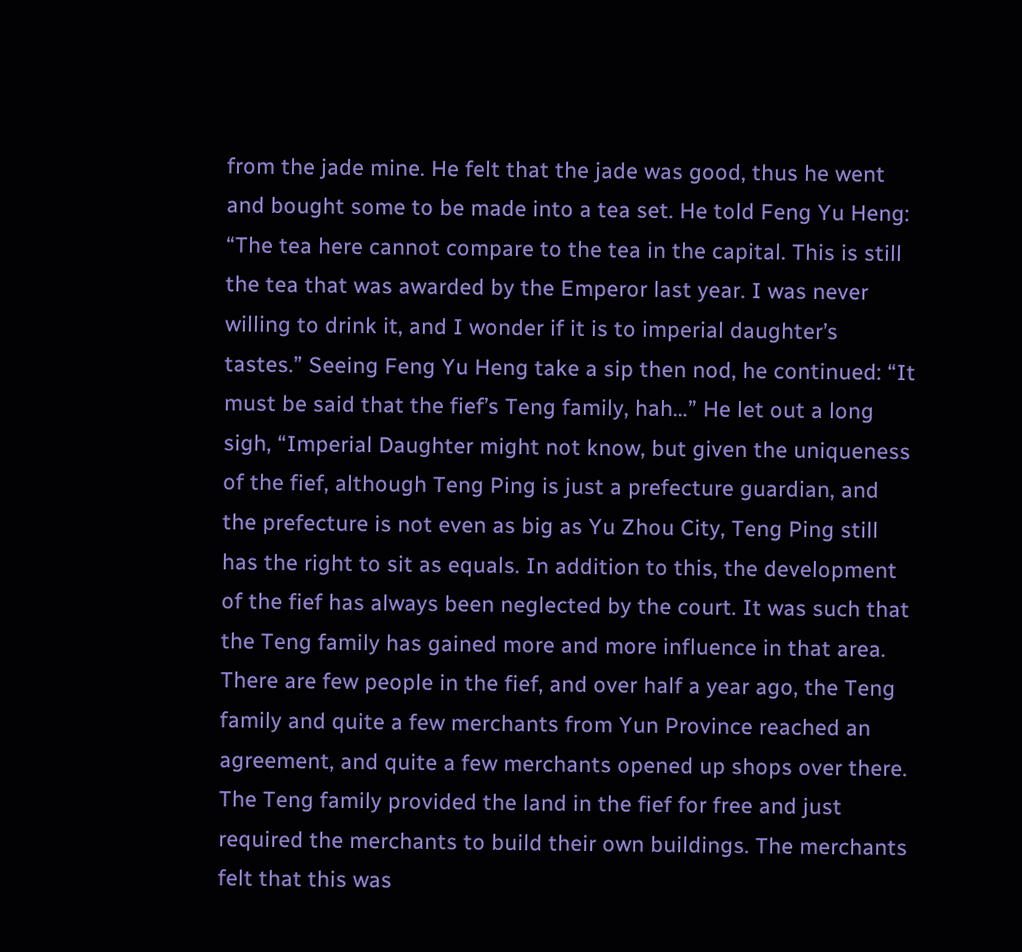from the jade mine. He felt that the jade was good, thus he went and bought some to be made into a tea set. He told Feng Yu Heng: “The tea here cannot compare to the tea in the capital. This is still the tea that was awarded by the Emperor last year. I was never willing to drink it, and I wonder if it is to imperial daughter’s tastes.” Seeing Feng Yu Heng take a sip then nod, he continued: “It must be said that the fief’s Teng family, hah…” He let out a long sigh, “Imperial Daughter might not know, but given the uniqueness of the fief, although Teng Ping is just a prefecture guardian, and the prefecture is not even as big as Yu Zhou City, Teng Ping still has the right to sit as equals. In addition to this, the development of the fief has always been neglected by the court. It was such that the Teng family has gained more and more influence in that area. There are few people in the fief, and over half a year ago, the Teng family and quite a few merchants from Yun Province reached an agreement, and quite a few merchants opened up shops over there. The Teng family provided the land in the fief for free and just required the merchants to build their own buildings. The merchants felt that this was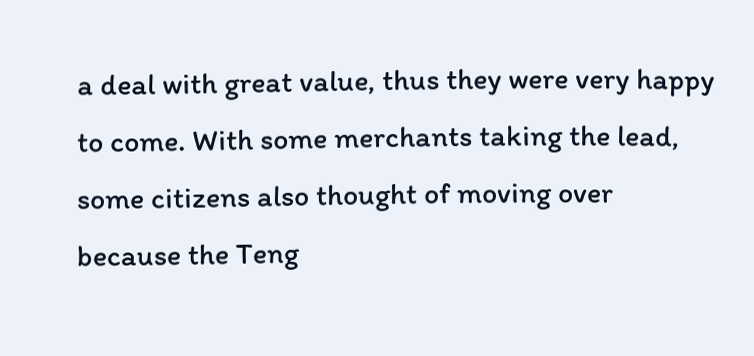a deal with great value, thus they were very happy to come. With some merchants taking the lead, some citizens also thought of moving over because the Teng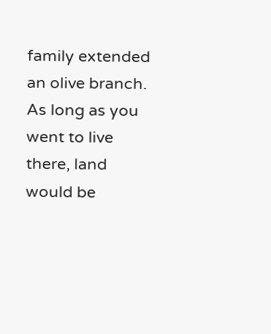family extended an olive branch. As long as you went to live there, land would be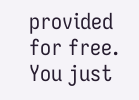provided for free. You just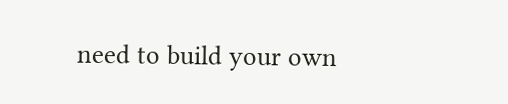need to build your own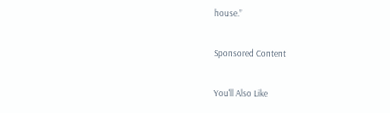house.”

Sponsored Content

You'll Also Like